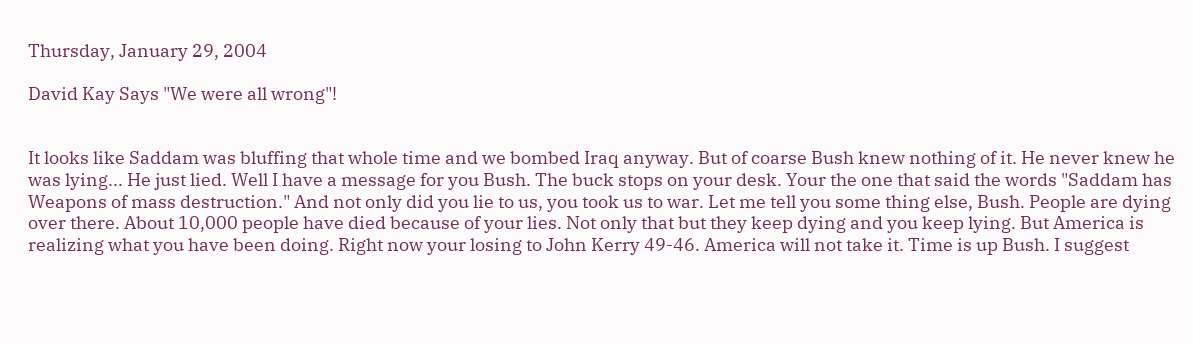Thursday, January 29, 2004

David Kay Says "We were all wrong"!


It looks like Saddam was bluffing that whole time and we bombed Iraq anyway. But of coarse Bush knew nothing of it. He never knew he was lying... He just lied. Well I have a message for you Bush. The buck stops on your desk. Your the one that said the words "Saddam has Weapons of mass destruction." And not only did you lie to us, you took us to war. Let me tell you some thing else, Bush. People are dying over there. About 10,000 people have died because of your lies. Not only that but they keep dying and you keep lying. But America is realizing what you have been doing. Right now your losing to John Kerry 49-46. America will not take it. Time is up Bush. I suggest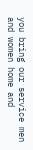you bring our service men and women home and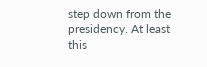step down from the presidency. At least this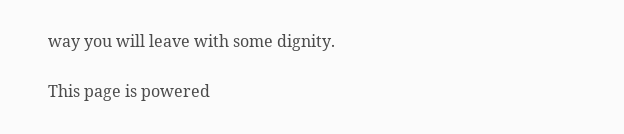way you will leave with some dignity.

This page is powered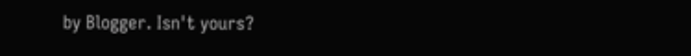by Blogger. Isn't yours?